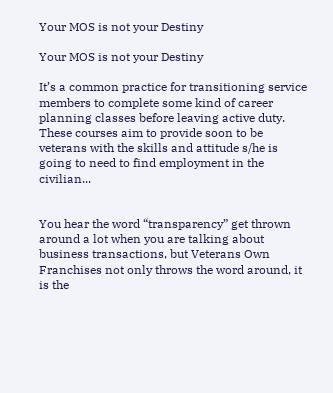Your MOS is not your Destiny

Your MOS is not your Destiny

It’s a common practice for transitioning service members to complete some kind of career planning classes before leaving active duty. These courses aim to provide soon to be veterans with the skills and attitude s/he is going to need to find employment in the civilian...


You hear the word “transparency” get thrown around a lot when you are talking about business transactions, but Veterans Own Franchises not only throws the word around, it is the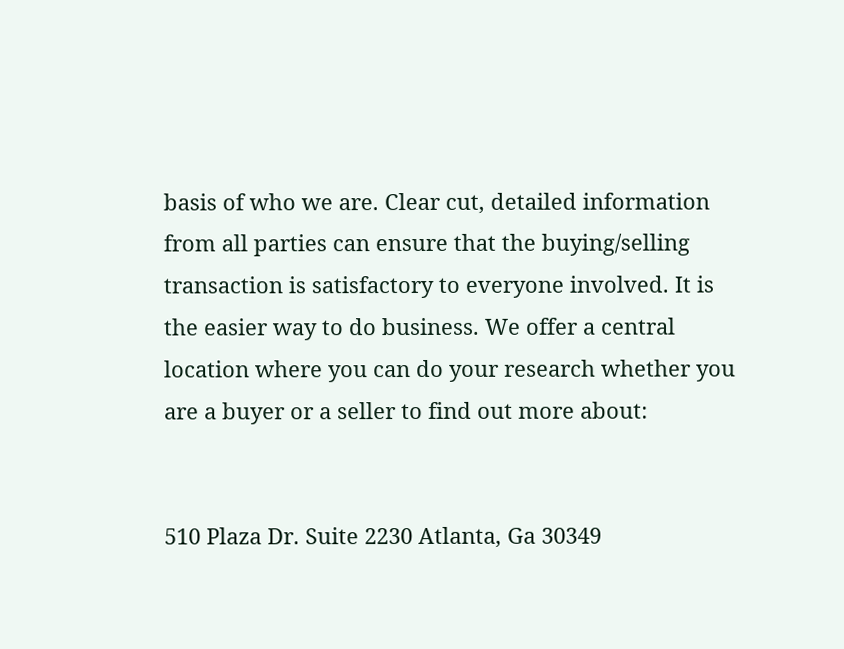basis of who we are. Clear cut, detailed information from all parties can ensure that the buying/selling transaction is satisfactory to everyone involved. It is the easier way to do business. We offer a central location where you can do your research whether you are a buyer or a seller to find out more about:


510 Plaza Dr. Suite 2230 Atlanta, Ga 30349